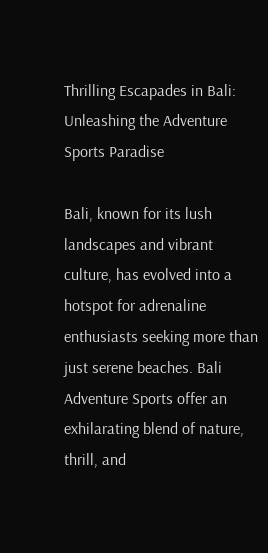Thrilling Escapades in Bali: Unleashing the Adventure Sports Paradise

Bali, known for its lush landscapes and vibrant culture, has evolved into a hotspot for adrenaline enthusiasts seeking more than just serene beaches. Bali Adventure Sports offer an exhilarating blend of nature, thrill, and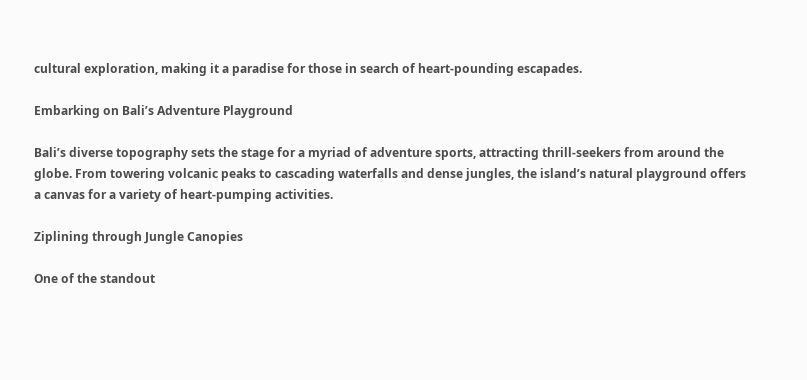cultural exploration, making it a paradise for those in search of heart-pounding escapades.

Embarking on Bali’s Adventure Playground

Bali’s diverse topography sets the stage for a myriad of adventure sports, attracting thrill-seekers from around the globe. From towering volcanic peaks to cascading waterfalls and dense jungles, the island’s natural playground offers a canvas for a variety of heart-pumping activities.

Ziplining through Jungle Canopies

One of the standout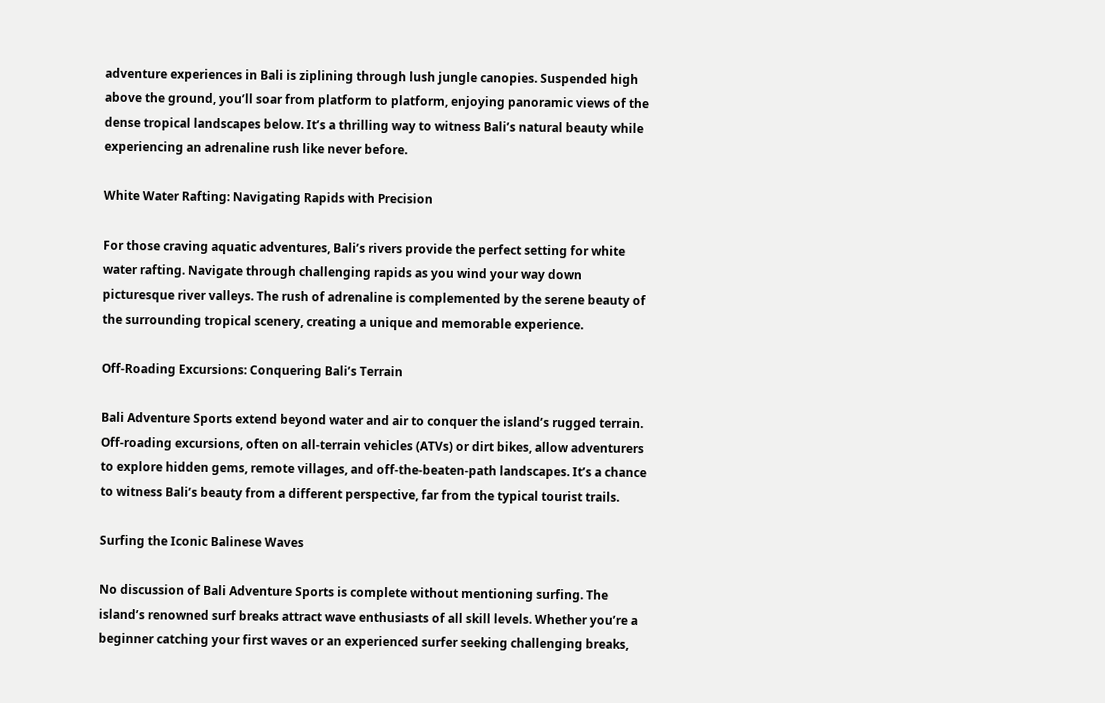adventure experiences in Bali is ziplining through lush jungle canopies. Suspended high above the ground, you’ll soar from platform to platform, enjoying panoramic views of the dense tropical landscapes below. It’s a thrilling way to witness Bali’s natural beauty while experiencing an adrenaline rush like never before.

White Water Rafting: Navigating Rapids with Precision

For those craving aquatic adventures, Bali’s rivers provide the perfect setting for white water rafting. Navigate through challenging rapids as you wind your way down picturesque river valleys. The rush of adrenaline is complemented by the serene beauty of the surrounding tropical scenery, creating a unique and memorable experience.

Off-Roading Excursions: Conquering Bali’s Terrain

Bali Adventure Sports extend beyond water and air to conquer the island’s rugged terrain. Off-roading excursions, often on all-terrain vehicles (ATVs) or dirt bikes, allow adventurers to explore hidden gems, remote villages, and off-the-beaten-path landscapes. It’s a chance to witness Bali’s beauty from a different perspective, far from the typical tourist trails.

Surfing the Iconic Balinese Waves

No discussion of Bali Adventure Sports is complete without mentioning surfing. The island’s renowned surf breaks attract wave enthusiasts of all skill levels. Whether you’re a beginner catching your first waves or an experienced surfer seeking challenging breaks,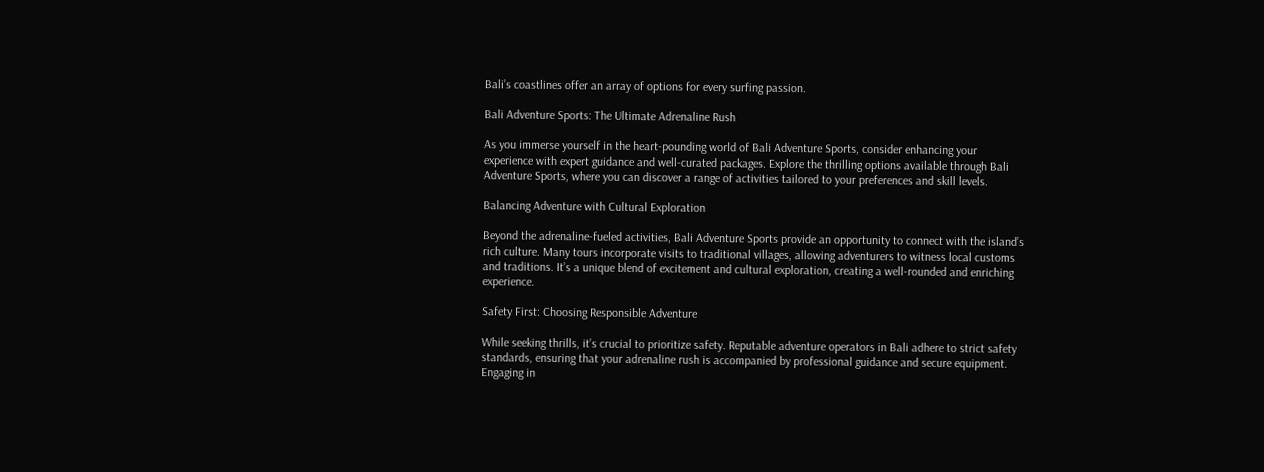Bali’s coastlines offer an array of options for every surfing passion.

Bali Adventure Sports: The Ultimate Adrenaline Rush

As you immerse yourself in the heart-pounding world of Bali Adventure Sports, consider enhancing your experience with expert guidance and well-curated packages. Explore the thrilling options available through Bali Adventure Sports, where you can discover a range of activities tailored to your preferences and skill levels.

Balancing Adventure with Cultural Exploration

Beyond the adrenaline-fueled activities, Bali Adventure Sports provide an opportunity to connect with the island’s rich culture. Many tours incorporate visits to traditional villages, allowing adventurers to witness local customs and traditions. It’s a unique blend of excitement and cultural exploration, creating a well-rounded and enriching experience.

Safety First: Choosing Responsible Adventure

While seeking thrills, it’s crucial to prioritize safety. Reputable adventure operators in Bali adhere to strict safety standards, ensuring that your adrenaline rush is accompanied by professional guidance and secure equipment. Engaging in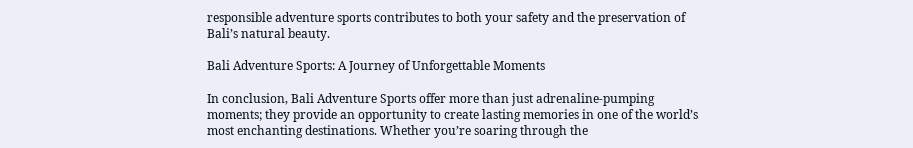responsible adventure sports contributes to both your safety and the preservation of Bali’s natural beauty.

Bali Adventure Sports: A Journey of Unforgettable Moments

In conclusion, Bali Adventure Sports offer more than just adrenaline-pumping moments; they provide an opportunity to create lasting memories in one of the world’s most enchanting destinations. Whether you’re soaring through the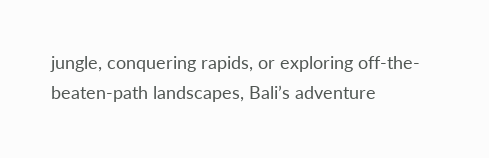jungle, conquering rapids, or exploring off-the-beaten-path landscapes, Bali’s adventure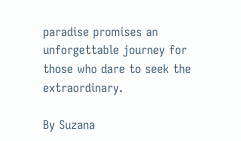paradise promises an unforgettable journey for those who dare to seek the extraordinary.

By Suzana